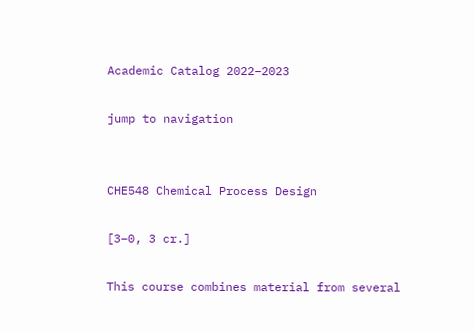Academic Catalog 2022–2023

jump to navigation


CHE548 Chemical Process Design

[3–0, 3 cr.]

This course combines material from several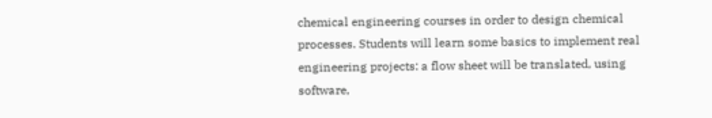chemical engineering courses in order to design chemical processes. Students will learn some basics to implement real engineering projects: a flow sheet will be translated, using software,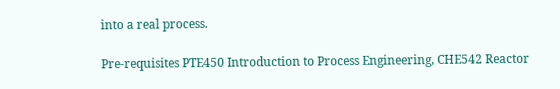into a real process.

Pre-requisites PTE450 Introduction to Process Engineering, CHE542 Reactor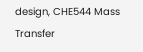design, CHE544 Mass Transfer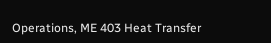Operations, ME 403 Heat Transfer